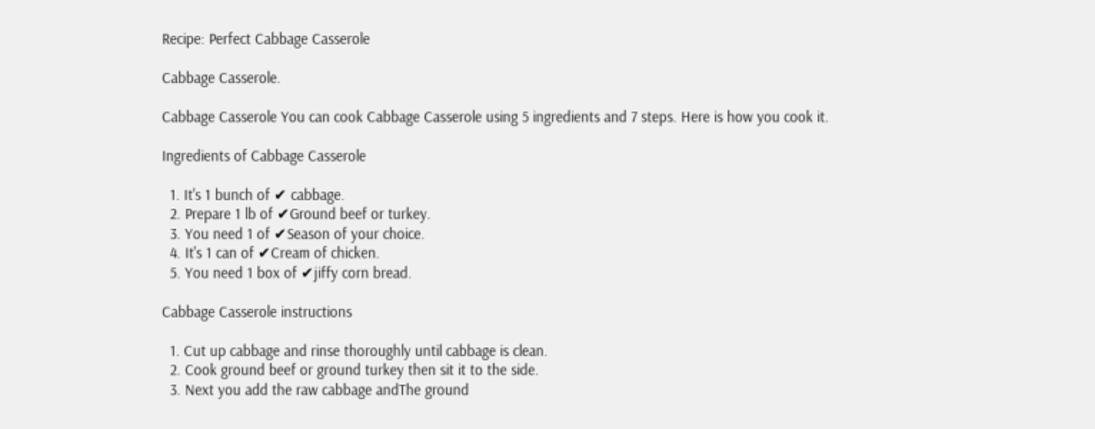Recipe: Perfect Cabbage Casserole

Cabbage Casserole.

Cabbage Casserole You can cook Cabbage Casserole using 5 ingredients and 7 steps. Here is how you cook it.

Ingredients of Cabbage Casserole

  1. It's 1 bunch of ✔ cabbage.
  2. Prepare 1 lb of ✔Ground beef or turkey.
  3. You need 1 of ✔Season of your choice.
  4. It's 1 can of ✔Cream of chicken.
  5. You need 1 box of ✔jiffy corn bread.

Cabbage Casserole instructions

  1. Cut up cabbage and rinse thoroughly until cabbage is clean.
  2. Cook ground beef or ground turkey then sit it to the side.
  3. Next you add the raw cabbage andThe ground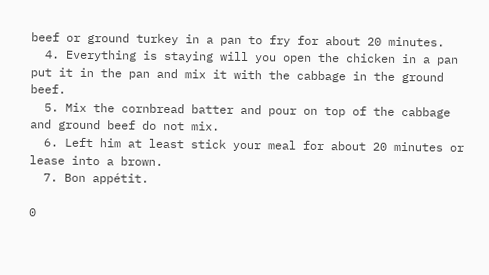beef or ground turkey in a pan to fry for about 20 minutes.
  4. Everything is staying will you open the chicken in a pan put it in the pan and mix it with the cabbage in the ground beef.
  5. Mix the cornbread batter and pour on top of the cabbage and ground beef do not mix.
  6. Left him at least stick your meal for about 20 minutes or lease into a brown.
  7. Bon appétit.

0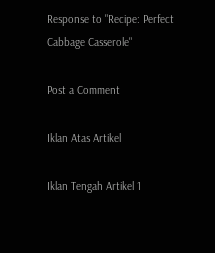Response to "Recipe: Perfect Cabbage Casserole"

Post a Comment

Iklan Atas Artikel

Iklan Tengah Artikel 1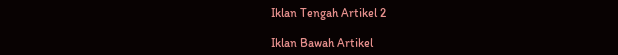Iklan Tengah Artikel 2

Iklan Bawah Artikel